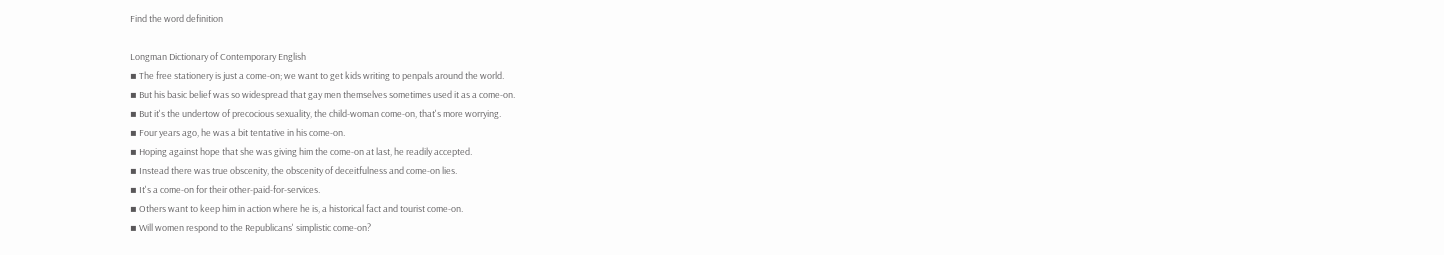Find the word definition

Longman Dictionary of Contemporary English
▪ The free stationery is just a come-on; we want to get kids writing to penpals around the world.
▪ But his basic belief was so widespread that gay men themselves sometimes used it as a come-on.
▪ But it's the undertow of precocious sexuality, the child-woman come-on, that's more worrying.
▪ Four years ago, he was a bit tentative in his come-on.
▪ Hoping against hope that she was giving him the come-on at last, he readily accepted.
▪ Instead there was true obscenity, the obscenity of deceitfulness and come-on lies.
▪ It's a come-on for their other-paid-for-services.
▪ Others want to keep him in action where he is, a historical fact and tourist come-on.
▪ Will women respond to the Republicans' simplistic come-on?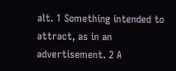alt. 1 Something intended to attract, as in an advertisement. 2 A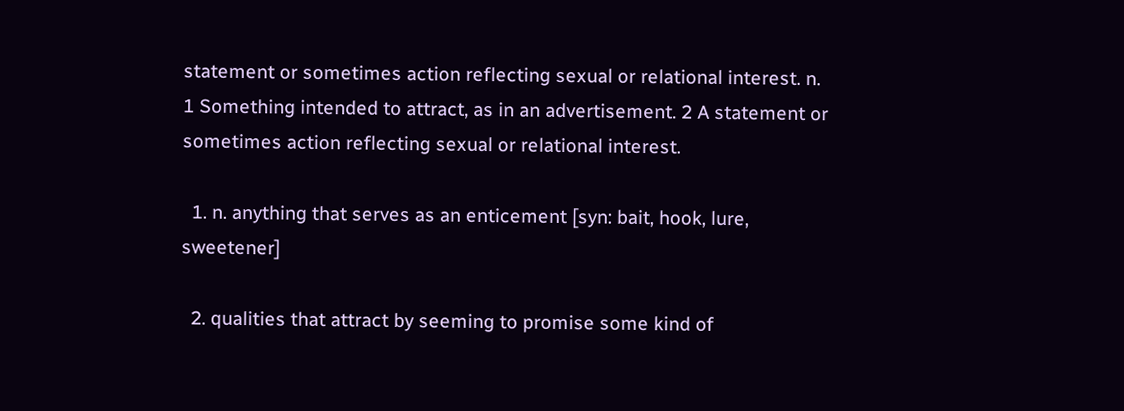statement or sometimes action reflecting sexual or relational interest. n. 1 Something intended to attract, as in an advertisement. 2 A statement or sometimes action reflecting sexual or relational interest.

  1. n. anything that serves as an enticement [syn: bait, hook, lure, sweetener]

  2. qualities that attract by seeming to promise some kind of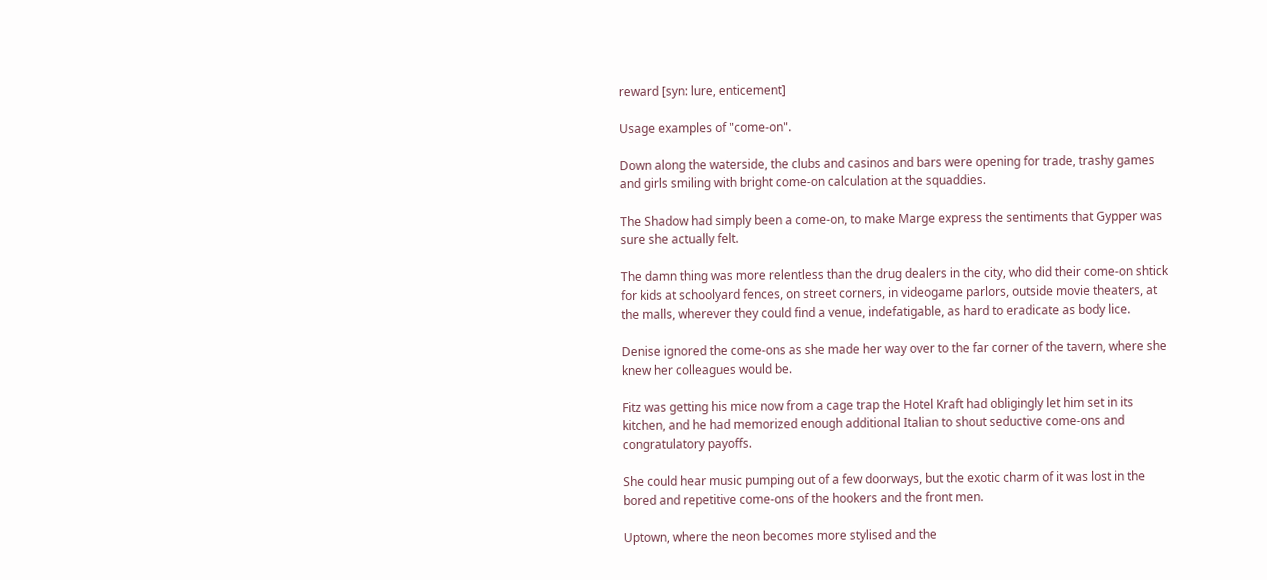reward [syn: lure, enticement]

Usage examples of "come-on".

Down along the waterside, the clubs and casinos and bars were opening for trade, trashy games and girls smiling with bright come-on calculation at the squaddies.

The Shadow had simply been a come-on, to make Marge express the sentiments that Gypper was sure she actually felt.

The damn thing was more relentless than the drug dealers in the city, who did their come-on shtick for kids at schoolyard fences, on street corners, in videogame parlors, outside movie theaters, at the malls, wherever they could find a venue, indefatigable, as hard to eradicate as body lice.

Denise ignored the come-ons as she made her way over to the far corner of the tavern, where she knew her colleagues would be.

Fitz was getting his mice now from a cage trap the Hotel Kraft had obligingly let him set in its kitchen, and he had memorized enough additional Italian to shout seductive come-ons and congratulatory payoffs.

She could hear music pumping out of a few doorways, but the exotic charm of it was lost in the bored and repetitive come-ons of the hookers and the front men.

Uptown, where the neon becomes more stylised and the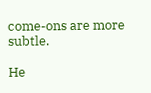come-ons are more subtle.

He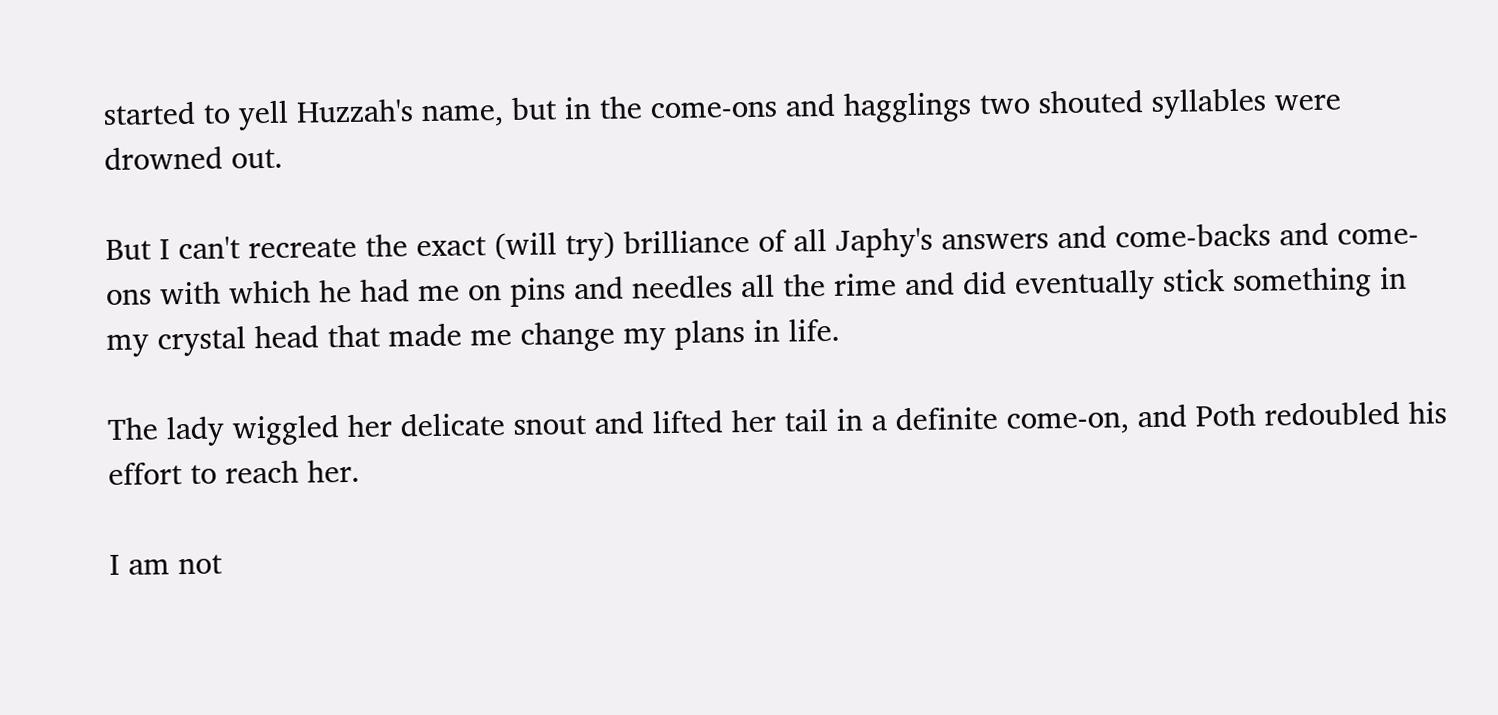started to yell Huzzah's name, but in the come-ons and hagglings two shouted syllables were drowned out.

But I can't recreate the exact (will try) brilliance of all Japhy's answers and come-backs and come-ons with which he had me on pins and needles all the rime and did eventually stick something in my crystal head that made me change my plans in life.

The lady wiggled her delicate snout and lifted her tail in a definite come-on, and Poth redoubled his effort to reach her.

I am not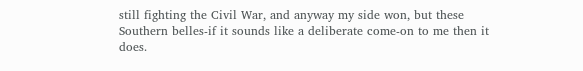still fighting the Civil War, and anyway my side won, but these Southern belles-if it sounds like a deliberate come-on to me then it does.